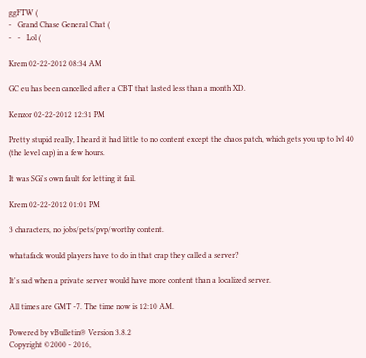ggFTW (
-   Grand Chase General Chat (
-   -   Lol (

Krem 02-22-2012 08:34 AM

GC eu has been cancelled after a CBT that lasted less than a month XD.

Kenzor 02-22-2012 12:31 PM

Pretty stupid really, I heard it had little to no content except the chaos patch, which gets you up to lvl 40 (the level cap) in a few hours.

It was SGi's own fault for letting it fail.

Krem 02-22-2012 01:01 PM

3 characters, no jobs/pets/pvp/worthy content.

whatafack would players have to do in that crap they called a server?

It's sad when a private server would have more content than a localized server.

All times are GMT -7. The time now is 12:10 AM.

Powered by vBulletin® Version 3.8.2
Copyright ©2000 - 2016,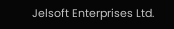Jelsoft Enterprises Ltd.